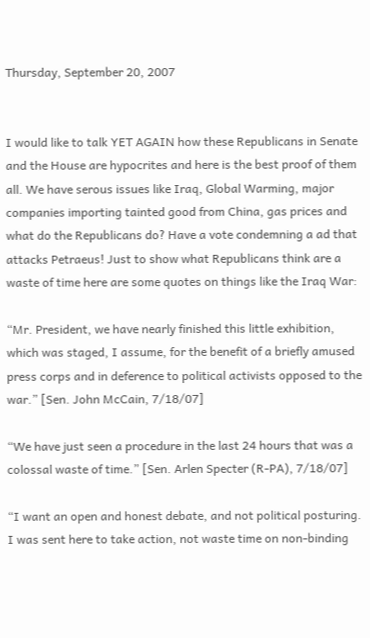Thursday, September 20, 2007


I would like to talk YET AGAIN how these Republicans in Senate and the House are hypocrites and here is the best proof of them all. We have serous issues like Iraq, Global Warming, major companies importing tainted good from China, gas prices and what do the Republicans do? Have a vote condemning a ad that attacks Petraeus! Just to show what Republicans think are a waste of time here are some quotes on things like the Iraq War:

“Mr. President, we have nearly finished this little exhibition, which was staged, I assume, for the benefit of a briefly amused press corps and in deference to political activists opposed to the war.” [Sen. John McCain, 7/18/07]

“We have just seen a procedure in the last 24 hours that was a colossal waste of time.” [Sen. Arlen Specter (R-PA), 7/18/07]

“I want an open and honest debate, and not political posturing. I was sent here to take action, not waste time on non-binding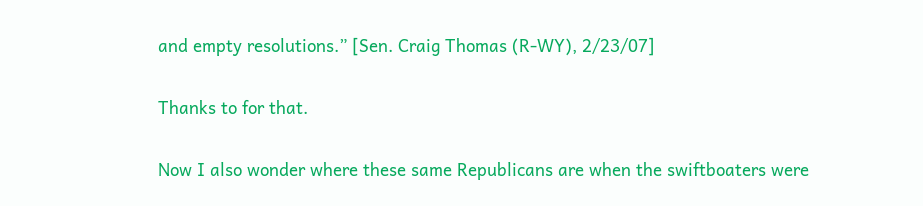and empty resolutions.” [Sen. Craig Thomas (R-WY), 2/23/07]

Thanks to for that.

Now I also wonder where these same Republicans are when the swiftboaters were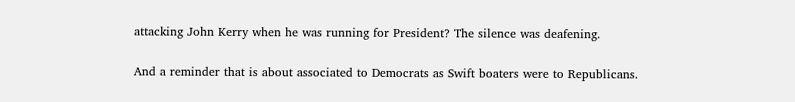attacking John Kerry when he was running for President? The silence was deafening.

And a reminder that is about associated to Democrats as Swift boaters were to Republicans.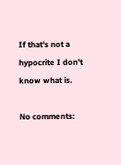If that's not a hypocrite I don't know what is.

No comments: